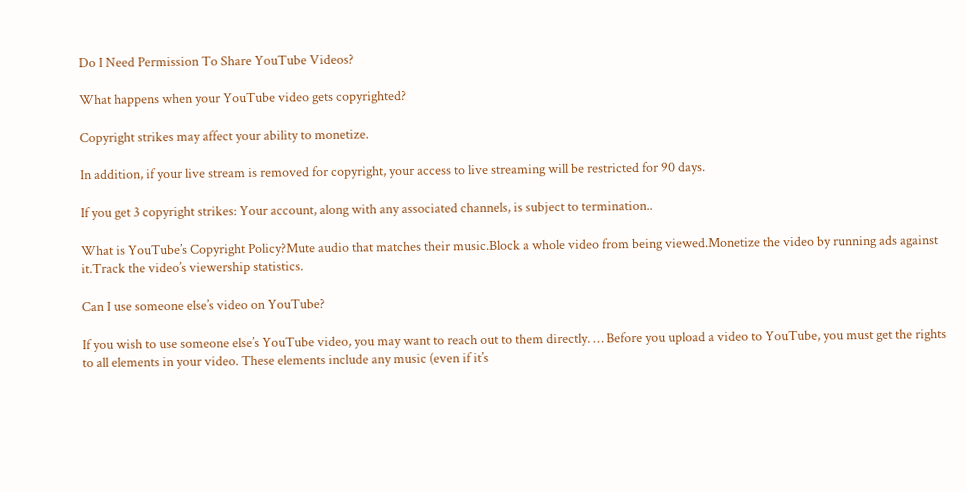Do I Need Permission To Share YouTube Videos?

What happens when your YouTube video gets copyrighted?

Copyright strikes may affect your ability to monetize.

In addition, if your live stream is removed for copyright, your access to live streaming will be restricted for 90 days.

If you get 3 copyright strikes: Your account, along with any associated channels, is subject to termination..

What is YouTube’s Copyright Policy?Mute audio that matches their music.Block a whole video from being viewed.Monetize the video by running ads against it.Track the video’s viewership statistics.

Can I use someone else’s video on YouTube?

If you wish to use someone else’s YouTube video, you may want to reach out to them directly. … Before you upload a video to YouTube, you must get the rights to all elements in your video. These elements include any music (even if it’s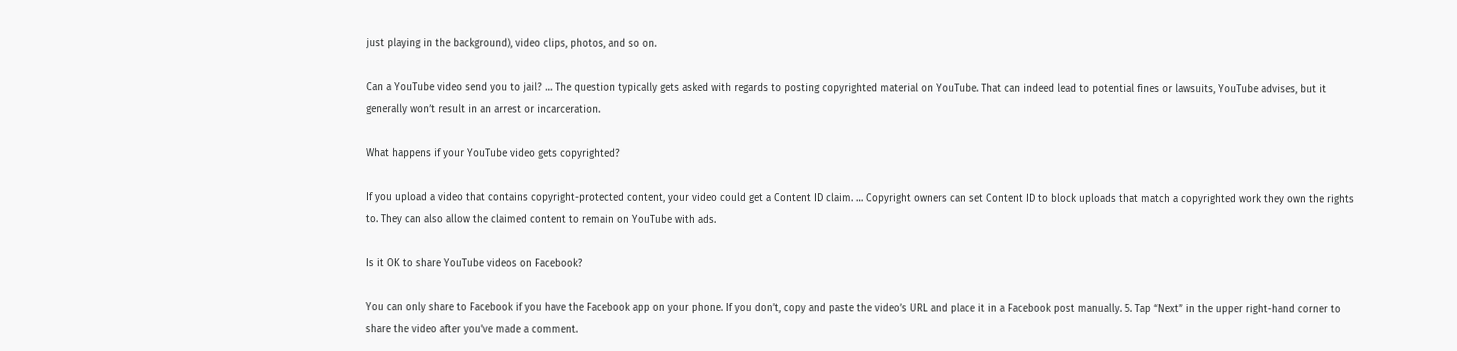just playing in the background), video clips, photos, and so on.

Can a YouTube video send you to jail? … The question typically gets asked with regards to posting copyrighted material on YouTube. That can indeed lead to potential fines or lawsuits, YouTube advises, but it generally won’t result in an arrest or incarceration.

What happens if your YouTube video gets copyrighted?

If you upload a video that contains copyright-protected content, your video could get a Content ID claim. … Copyright owners can set Content ID to block uploads that match a copyrighted work they own the rights to. They can also allow the claimed content to remain on YouTube with ads.

Is it OK to share YouTube videos on Facebook?

You can only share to Facebook if you have the Facebook app on your phone. If you don’t, copy and paste the video’s URL and place it in a Facebook post manually. 5. Tap “Next” in the upper right-hand corner to share the video after you’ve made a comment.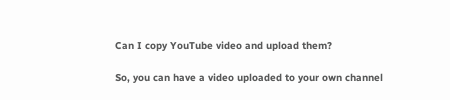Can I copy YouTube video and upload them?

So, you can have a video uploaded to your own channel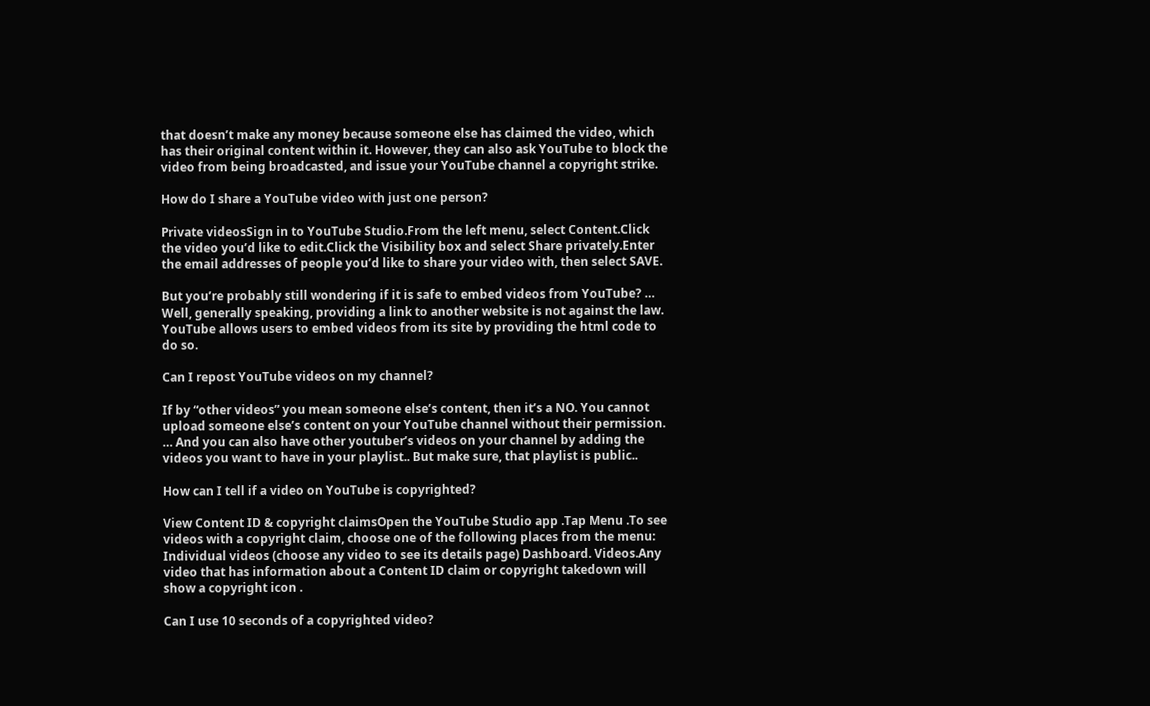that doesn’t make any money because someone else has claimed the video, which has their original content within it. However, they can also ask YouTube to block the video from being broadcasted, and issue your YouTube channel a copyright strike.

How do I share a YouTube video with just one person?

Private videosSign in to YouTube Studio.From the left menu, select Content.Click the video you’d like to edit.Click the Visibility box and select Share privately.Enter the email addresses of people you’d like to share your video with, then select SAVE.

But you’re probably still wondering if it is safe to embed videos from YouTube? … Well, generally speaking, providing a link to another website is not against the law. YouTube allows users to embed videos from its site by providing the html code to do so.

Can I repost YouTube videos on my channel?

If by “other videos” you mean someone else’s content, then it’s a NO. You cannot upload someone else’s content on your YouTube channel without their permission. … And you can also have other youtuber’s videos on your channel by adding the videos you want to have in your playlist.. But make sure, that playlist is public..

How can I tell if a video on YouTube is copyrighted?

View Content ID & copyright claimsOpen the YouTube Studio app .Tap Menu .To see videos with a copyright claim, choose one of the following places from the menu: Individual videos (choose any video to see its details page) Dashboard. Videos.Any video that has information about a Content ID claim or copyright takedown will show a copyright icon .

Can I use 10 seconds of a copyrighted video?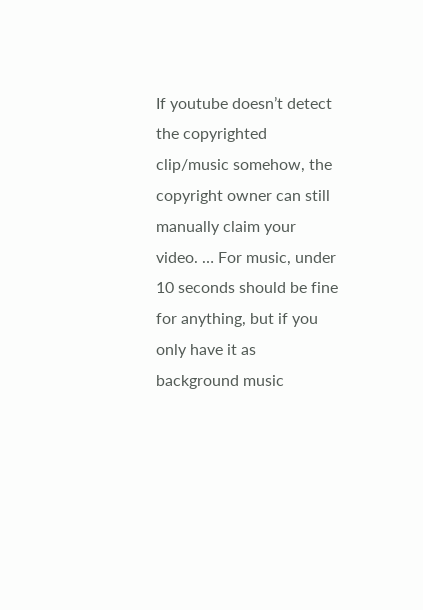If youtube doesn’t detect the copyrighted clip/music somehow, the copyright owner can still manually claim your video. … For music, under 10 seconds should be fine for anything, but if you only have it as background music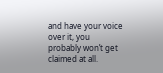and have your voice over it, you probably won’t get claimed at all.